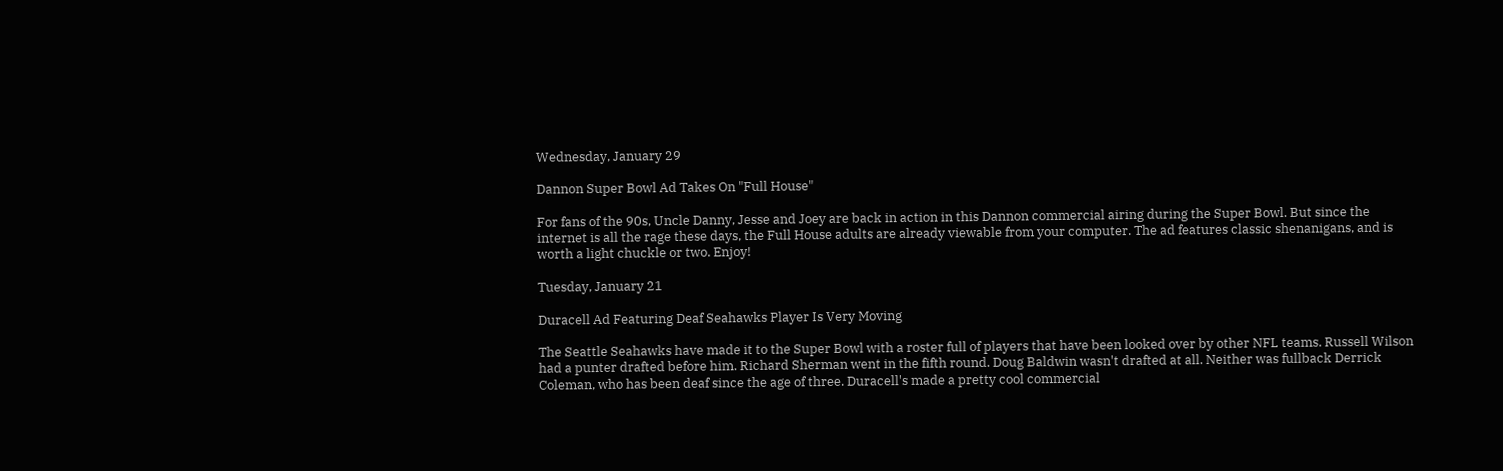Wednesday, January 29

Dannon Super Bowl Ad Takes On "Full House"

For fans of the 90s, Uncle Danny, Jesse and Joey are back in action in this Dannon commercial airing during the Super Bowl. But since the internet is all the rage these days, the Full House adults are already viewable from your computer. The ad features classic shenanigans, and is worth a light chuckle or two. Enjoy!

Tuesday, January 21

Duracell Ad Featuring Deaf Seahawks Player Is Very Moving

The Seattle Seahawks have made it to the Super Bowl with a roster full of players that have been looked over by other NFL teams. Russell Wilson had a punter drafted before him. Richard Sherman went in the fifth round. Doug Baldwin wasn't drafted at all. Neither was fullback Derrick Coleman, who has been deaf since the age of three. Duracell's made a pretty cool commercial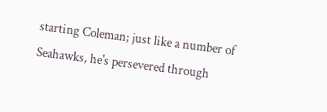starting Coleman; just like a number of Seahawks, he's persevered through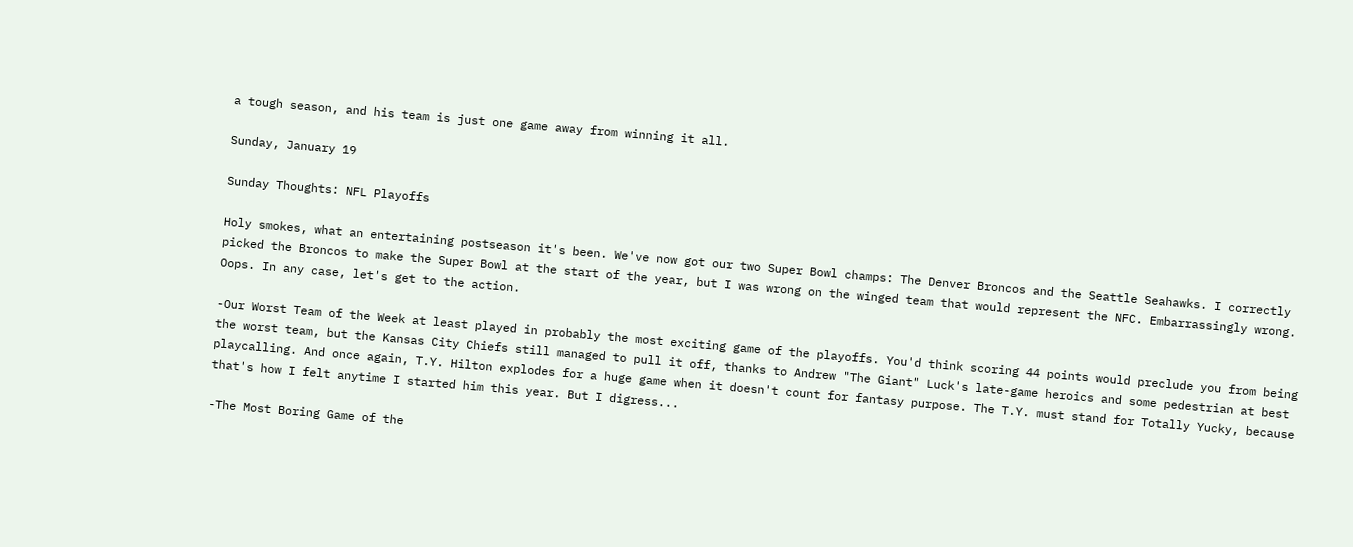a tough season, and his team is just one game away from winning it all.

Sunday, January 19

Sunday Thoughts: NFL Playoffs

Holy smokes, what an entertaining postseason it's been. We've now got our two Super Bowl champs: The Denver Broncos and the Seattle Seahawks. I correctly picked the Broncos to make the Super Bowl at the start of the year, but I was wrong on the winged team that would represent the NFC. Embarrassingly wrong. Oops. In any case, let's get to the action.

-Our Worst Team of the Week at least played in probably the most exciting game of the playoffs. You'd think scoring 44 points would preclude you from being the worst team, but the Kansas City Chiefs still managed to pull it off, thanks to Andrew "The Giant" Luck's late-game heroics and some pedestrian at best playcalling. And once again, T.Y. Hilton explodes for a huge game when it doesn't count for fantasy purpose. The T.Y. must stand for Totally Yucky, because that's how I felt anytime I started him this year. But I digress...

-The Most Boring Game of the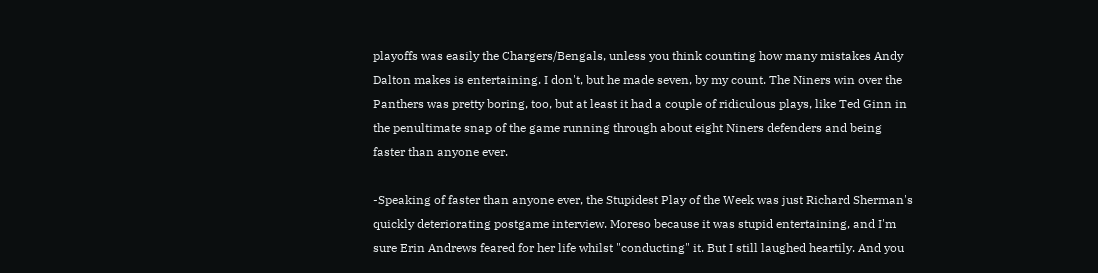playoffs was easily the Chargers/Bengals, unless you think counting how many mistakes Andy Dalton makes is entertaining. I don't, but he made seven, by my count. The Niners win over the Panthers was pretty boring, too, but at least it had a couple of ridiculous plays, like Ted Ginn in the penultimate snap of the game running through about eight Niners defenders and being faster than anyone ever.

-Speaking of faster than anyone ever, the Stupidest Play of the Week was just Richard Sherman's quickly deteriorating postgame interview. Moreso because it was stupid entertaining, and I'm sure Erin Andrews feared for her life whilst "conducting" it. But I still laughed heartily. And you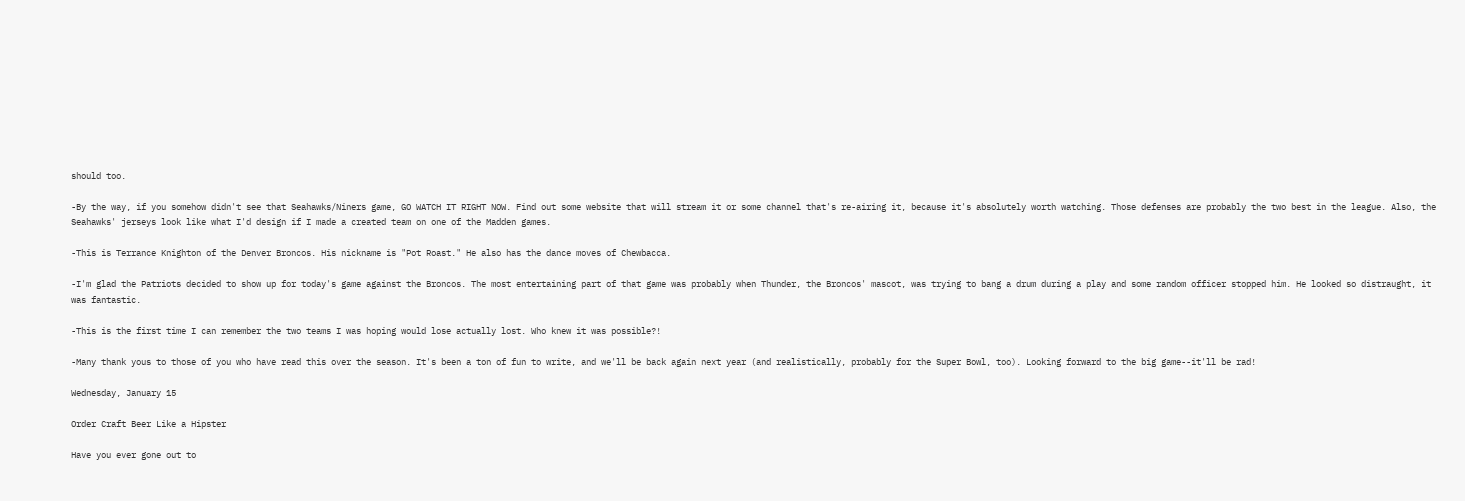should too.

-By the way, if you somehow didn't see that Seahawks/Niners game, GO WATCH IT RIGHT NOW. Find out some website that will stream it or some channel that's re-airing it, because it's absolutely worth watching. Those defenses are probably the two best in the league. Also, the Seahawks' jerseys look like what I'd design if I made a created team on one of the Madden games.

-This is Terrance Knighton of the Denver Broncos. His nickname is "Pot Roast." He also has the dance moves of Chewbacca.

-I'm glad the Patriots decided to show up for today's game against the Broncos. The most entertaining part of that game was probably when Thunder, the Broncos' mascot, was trying to bang a drum during a play and some random officer stopped him. He looked so distraught, it was fantastic.

-This is the first time I can remember the two teams I was hoping would lose actually lost. Who knew it was possible?!

-Many thank yous to those of you who have read this over the season. It's been a ton of fun to write, and we'll be back again next year (and realistically, probably for the Super Bowl, too). Looking forward to the big game--it'll be rad!

Wednesday, January 15

Order Craft Beer Like a Hipster

Have you ever gone out to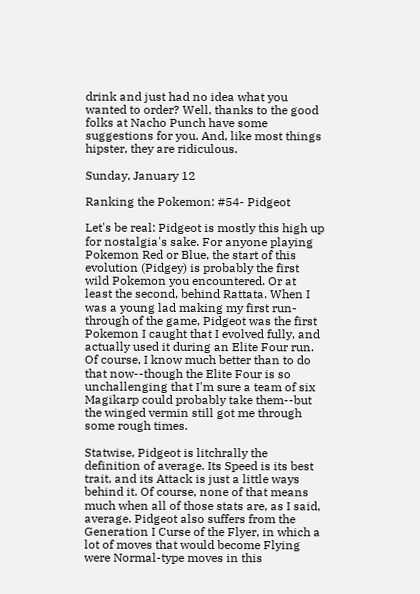drink and just had no idea what you wanted to order? Well, thanks to the good folks at Nacho Punch have some suggestions for you. And, like most things hipster, they are ridiculous.

Sunday, January 12

Ranking the Pokemon: #54- Pidgeot

Let's be real: Pidgeot is mostly this high up for nostalgia's sake. For anyone playing Pokemon Red or Blue, the start of this evolution (Pidgey) is probably the first wild Pokemon you encountered. Or at least the second, behind Rattata. When I was a young lad making my first run-through of the game, Pidgeot was the first Pokemon I caught that I evolved fully, and actually used it during an Elite Four run. Of course, I know much better than to do that now--though the Elite Four is so unchallenging that I'm sure a team of six Magikarp could probably take them--but the winged vermin still got me through some rough times.

Statwise, Pidgeot is litchrally the definition of average. Its Speed is its best trait, and its Attack is just a little ways behind it. Of course, none of that means much when all of those stats are, as I said, average. Pidgeot also suffers from the Generation I Curse of the Flyer, in which a lot of moves that would become Flying were Normal-type moves in this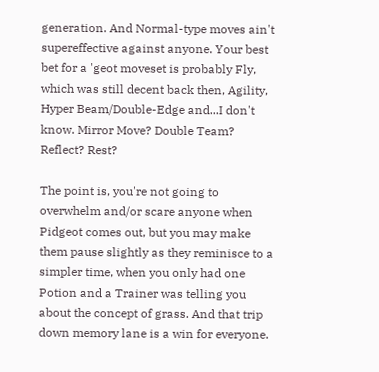generation. And Normal-type moves ain't supereffective against anyone. Your best bet for a 'geot moveset is probably Fly, which was still decent back then, Agility, Hyper Beam/Double-Edge and...I don't know. Mirror Move? Double Team? Reflect? Rest?

The point is, you're not going to overwhelm and/or scare anyone when Pidgeot comes out, but you may make them pause slightly as they reminisce to a simpler time, when you only had one Potion and a Trainer was telling you about the concept of grass. And that trip down memory lane is a win for everyone.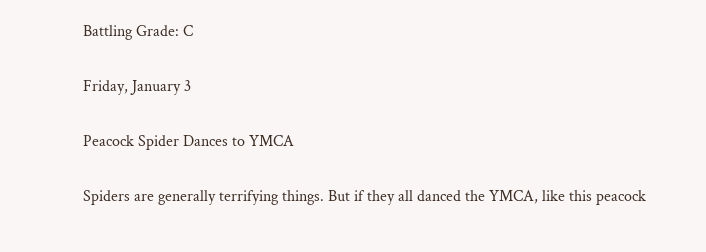Battling Grade: C

Friday, January 3

Peacock Spider Dances to YMCA

Spiders are generally terrifying things. But if they all danced the YMCA, like this peacock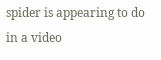spider is appearing to do in a video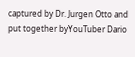captured by Dr. Jurgen Otto and put together byYouTuber Dario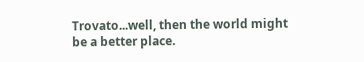Trovato...well, then the world might be a better place.